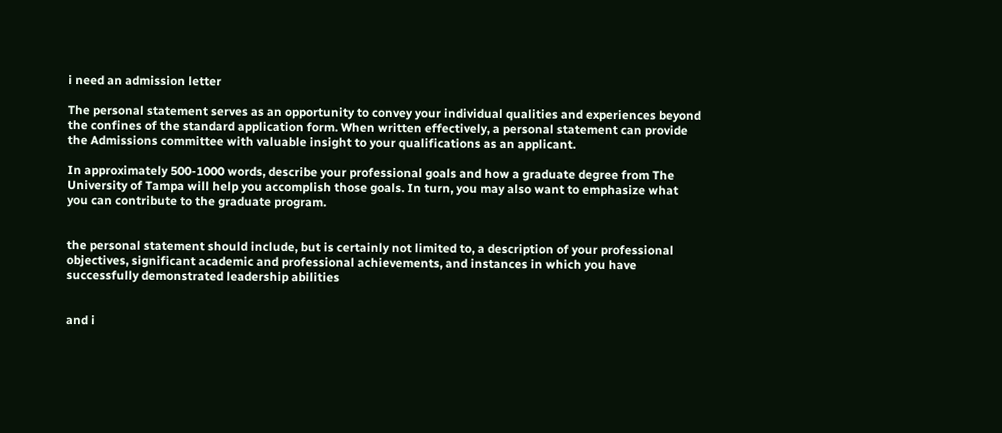i need an admission letter

The personal statement serves as an opportunity to convey your individual qualities and experiences beyond the confines of the standard application form. When written effectively, a personal statement can provide the Admissions committee with valuable insight to your qualifications as an applicant.

In approximately 500-1000 words, describe your professional goals and how a graduate degree from The University of Tampa will help you accomplish those goals. In turn, you may also want to emphasize what you can contribute to the graduate program.


the personal statement should include, but is certainly not limited to, a description of your professional objectives, significant academic and professional achievements, and instances in which you have successfully demonstrated leadership abilities


and i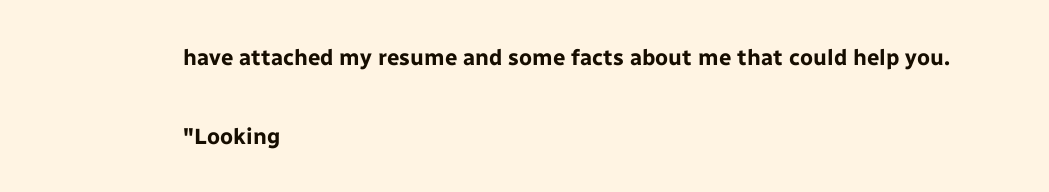have attached my resume and some facts about me that could help you.

"Looking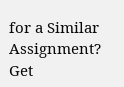for a Similar Assignment? Get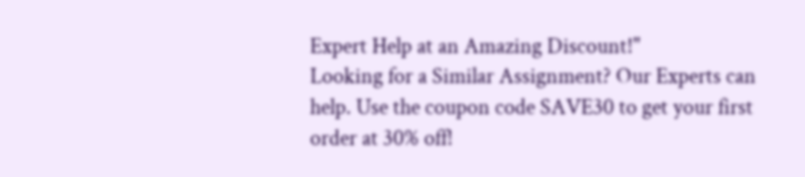Expert Help at an Amazing Discount!"
Looking for a Similar Assignment? Our Experts can help. Use the coupon code SAVE30 to get your first order at 30% off!